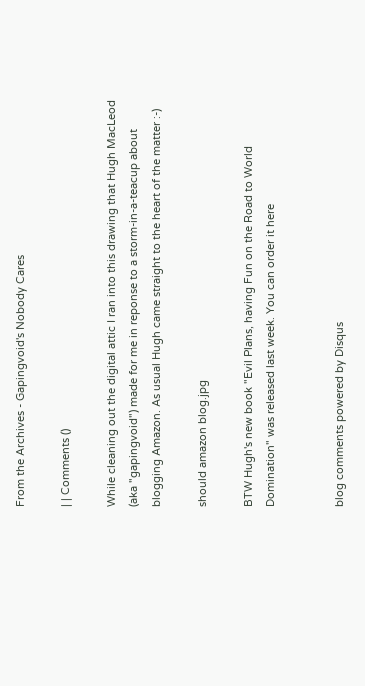From the Archives - Gapingvoid's Nobody Cares

| | Comments ()

While cleaning out the digital attic I ran into this drawing that Hugh MacLeod (aka "gapingvoid") made for me in reponse to a storm-in-a-teacup about blogging Amazon. As usual Hugh came straight to the heart of the matter :-)

should amazon blog.jpg

BTW Hugh's new book "Evil Plans, having Fun on the Road to World Domination" was released last week. You can order it here


blog comments powered by Disqus